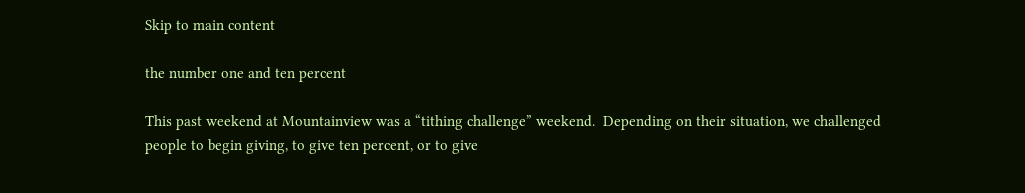Skip to main content

the number one and ten percent

This past weekend at Mountainview was a “tithing challenge” weekend.  Depending on their situation, we challenged people to begin giving, to give ten percent, or to give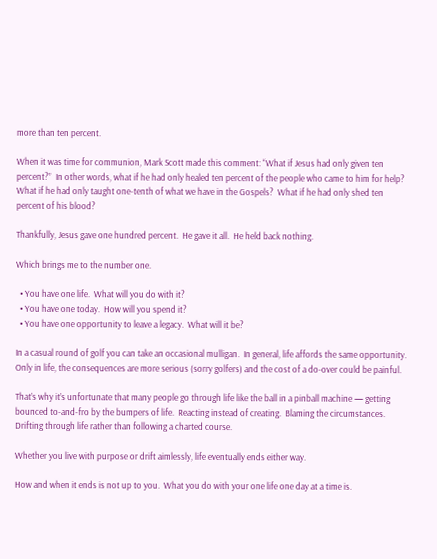more than ten percent.

When it was time for communion, Mark Scott made this comment: “What if Jesus had only given ten percent?”  In other words, what if he had only healed ten percent of the people who came to him for help?  What if he had only taught one-tenth of what we have in the Gospels?  What if he had only shed ten percent of his blood?

Thankfully, Jesus gave one hundred percent.  He gave it all.  He held back nothing.

Which brings me to the number one.

  • You have one life.  What will you do with it?
  • You have one today.  How will you spend it?
  • You have one opportunity to leave a legacy.  What will it be?

In a casual round of golf you can take an occasional mulligan.  In general, life affords the same opportunity.  Only in life, the consequences are more serious (sorry golfers) and the cost of a do-over could be painful.

That’s why it’s unfortunate that many people go through life like the ball in a pinball machine — getting bounced to-and-fro by the bumpers of life.  Reacting instead of creating.  Blaming the circumstances.  Drifting through life rather than following a charted course.

Whether you live with purpose or drift aimlessly, life eventually ends either way.

How and when it ends is not up to you.  What you do with your one life one day at a time is.